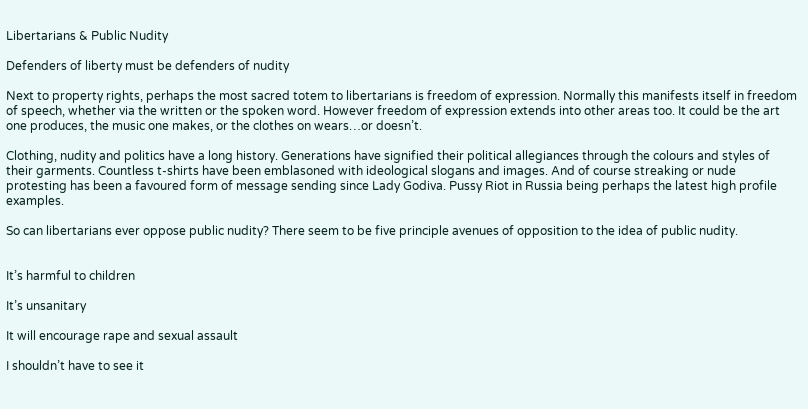Libertarians & Public Nudity

Defenders of liberty must be defenders of nudity

Next to property rights, perhaps the most sacred totem to libertarians is freedom of expression. Normally this manifests itself in freedom of speech, whether via the written or the spoken word. However freedom of expression extends into other areas too. It could be the art one produces, the music one makes, or the clothes on wears…or doesn’t.

Clothing, nudity and politics have a long history. Generations have signified their political allegiances through the colours and styles of their garments. Countless t-shirts have been emblasoned with ideological slogans and images. And of course streaking or nude protesting has been a favoured form of message sending since Lady Godiva. Pussy Riot in Russia being perhaps the latest high profile examples.

So can libertarians ever oppose public nudity? There seem to be five principle avenues of opposition to the idea of public nudity.


It’s harmful to children

It’s unsanitary

It will encourage rape and sexual assault

I shouldn’t have to see it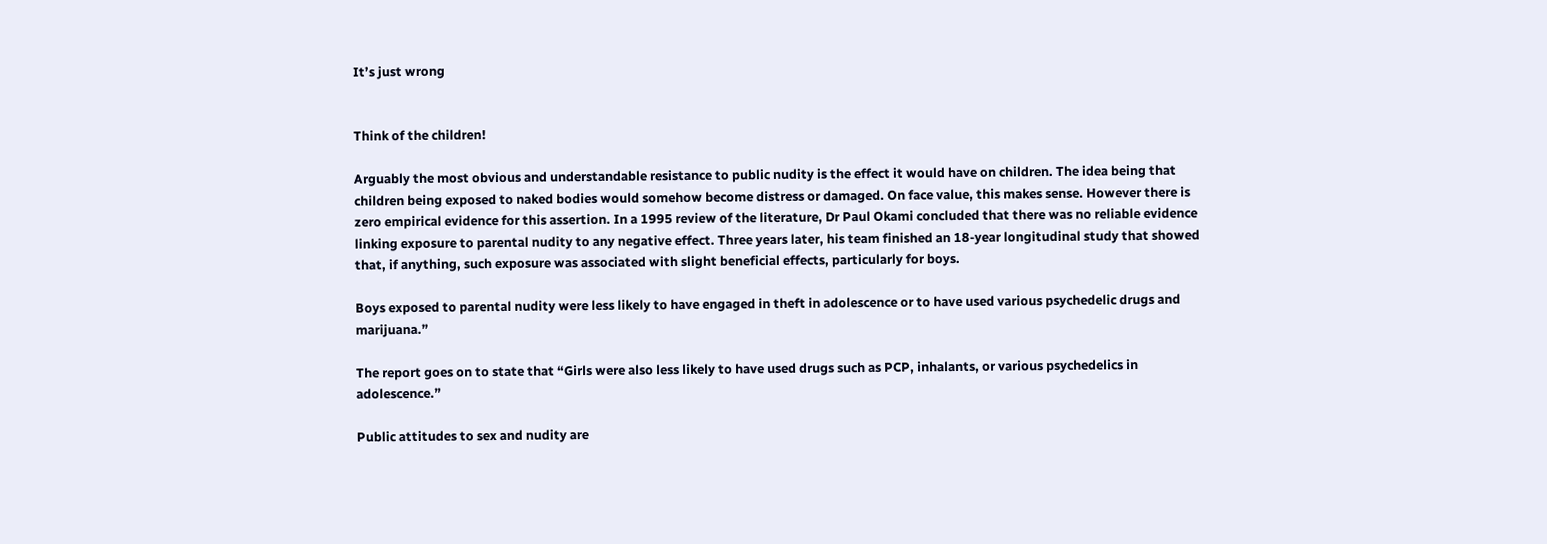It’s just wrong


Think of the children!

Arguably the most obvious and understandable resistance to public nudity is the effect it would have on children. The idea being that children being exposed to naked bodies would somehow become distress or damaged. On face value, this makes sense. However there is zero empirical evidence for this assertion. In a 1995 review of the literature, Dr Paul Okami concluded that there was no reliable evidence linking exposure to parental nudity to any negative effect. Three years later, his team finished an 18-year longitudinal study that showed that, if anything, such exposure was associated with slight beneficial effects, particularly for boys.

Boys exposed to parental nudity were less likely to have engaged in theft in adolescence or to have used various psychedelic drugs and marijuana.”

The report goes on to state that “Girls were also less likely to have used drugs such as PCP, inhalants, or various psychedelics in adolescence.”

Public attitudes to sex and nudity are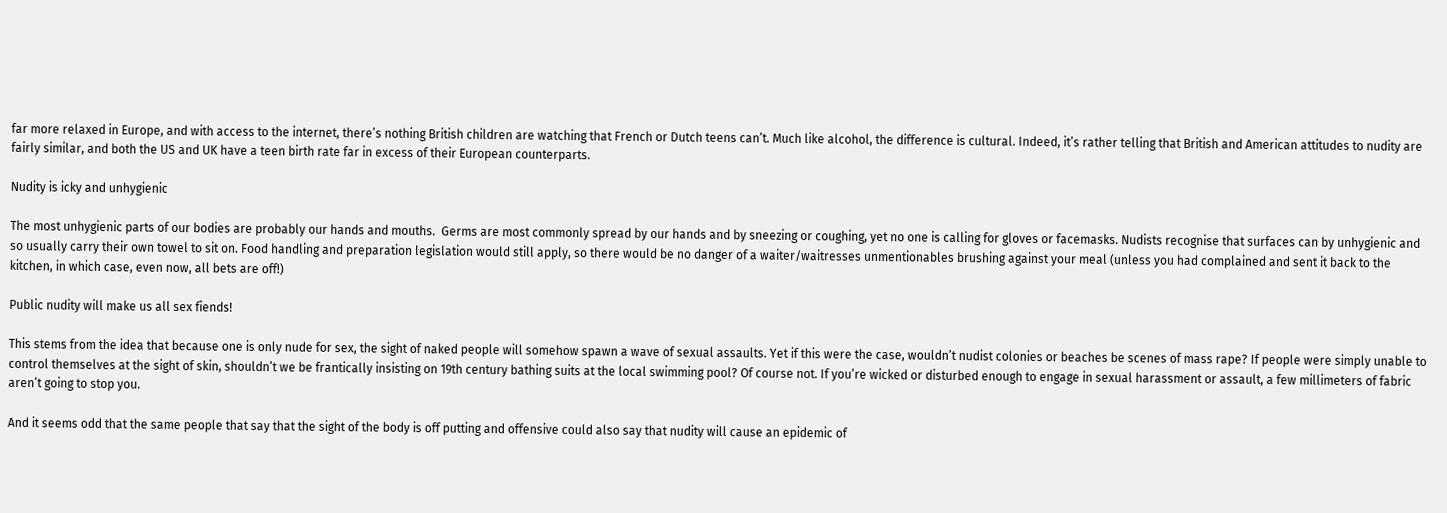far more relaxed in Europe, and with access to the internet, there’s nothing British children are watching that French or Dutch teens can’t. Much like alcohol, the difference is cultural. Indeed, it’s rather telling that British and American attitudes to nudity are fairly similar, and both the US and UK have a teen birth rate far in excess of their European counterparts.

Nudity is icky and unhygienic

The most unhygienic parts of our bodies are probably our hands and mouths.  Germs are most commonly spread by our hands and by sneezing or coughing, yet no one is calling for gloves or facemasks. Nudists recognise that surfaces can by unhygienic and so usually carry their own towel to sit on. Food handling and preparation legislation would still apply, so there would be no danger of a waiter/waitresses unmentionables brushing against your meal (unless you had complained and sent it back to the kitchen, in which case, even now, all bets are off!)

Public nudity will make us all sex fiends!

This stems from the idea that because one is only nude for sex, the sight of naked people will somehow spawn a wave of sexual assaults. Yet if this were the case, wouldn’t nudist colonies or beaches be scenes of mass rape? If people were simply unable to control themselves at the sight of skin, shouldn’t we be frantically insisting on 19th century bathing suits at the local swimming pool? Of course not. If you’re wicked or disturbed enough to engage in sexual harassment or assault, a few millimeters of fabric aren’t going to stop you.

And it seems odd that the same people that say that the sight of the body is off putting and offensive could also say that nudity will cause an epidemic of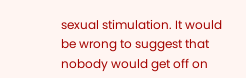sexual stimulation. It would be wrong to suggest that nobody would get off on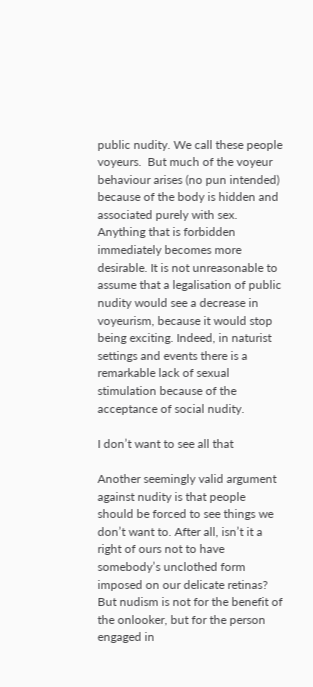public nudity. We call these people voyeurs.  But much of the voyeur behaviour arises (no pun intended) because of the body is hidden and associated purely with sex. Anything that is forbidden immediately becomes more desirable. It is not unreasonable to assume that a legalisation of public nudity would see a decrease in voyeurism, because it would stop being exciting. Indeed, in naturist settings and events there is a remarkable lack of sexual stimulation because of the acceptance of social nudity.

I don’t want to see all that

Another seemingly valid argument against nudity is that people should be forced to see things we don’t want to. After all, isn’t it a right of ours not to have somebody’s unclothed form imposed on our delicate retinas? But nudism is not for the benefit of the onlooker, but for the person engaged in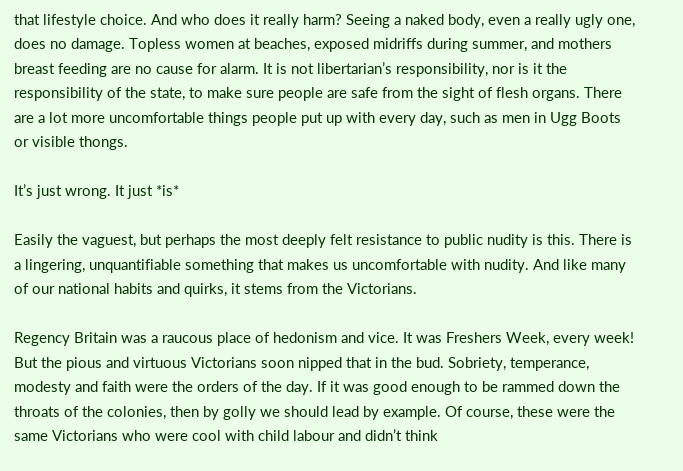that lifestyle choice. And who does it really harm? Seeing a naked body, even a really ugly one, does no damage. Topless women at beaches, exposed midriffs during summer, and mothers breast feeding are no cause for alarm. It is not libertarian’s responsibility, nor is it the responsibility of the state, to make sure people are safe from the sight of flesh organs. There are a lot more uncomfortable things people put up with every day, such as men in Ugg Boots or visible thongs.

It’s just wrong. It just *is*

Easily the vaguest, but perhaps the most deeply felt resistance to public nudity is this. There is a lingering, unquantifiable something that makes us uncomfortable with nudity. And like many of our national habits and quirks, it stems from the Victorians.

Regency Britain was a raucous place of hedonism and vice. It was Freshers Week, every week! But the pious and virtuous Victorians soon nipped that in the bud. Sobriety, temperance, modesty and faith were the orders of the day. If it was good enough to be rammed down the throats of the colonies, then by golly we should lead by example. Of course, these were the same Victorians who were cool with child labour and didn’t think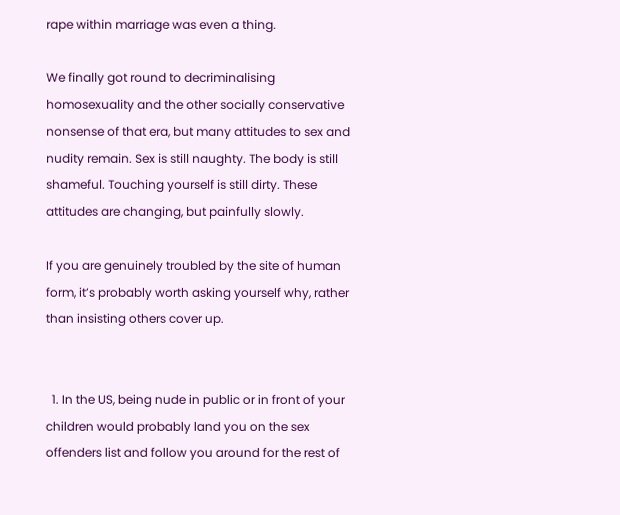rape within marriage was even a thing.

We finally got round to decriminalising homosexuality and the other socially conservative nonsense of that era, but many attitudes to sex and nudity remain. Sex is still naughty. The body is still shameful. Touching yourself is still dirty. These attitudes are changing, but painfully slowly.

If you are genuinely troubled by the site of human form, it’s probably worth asking yourself why, rather than insisting others cover up.


  1. In the US, being nude in public or in front of your children would probably land you on the sex offenders list and follow you around for the rest of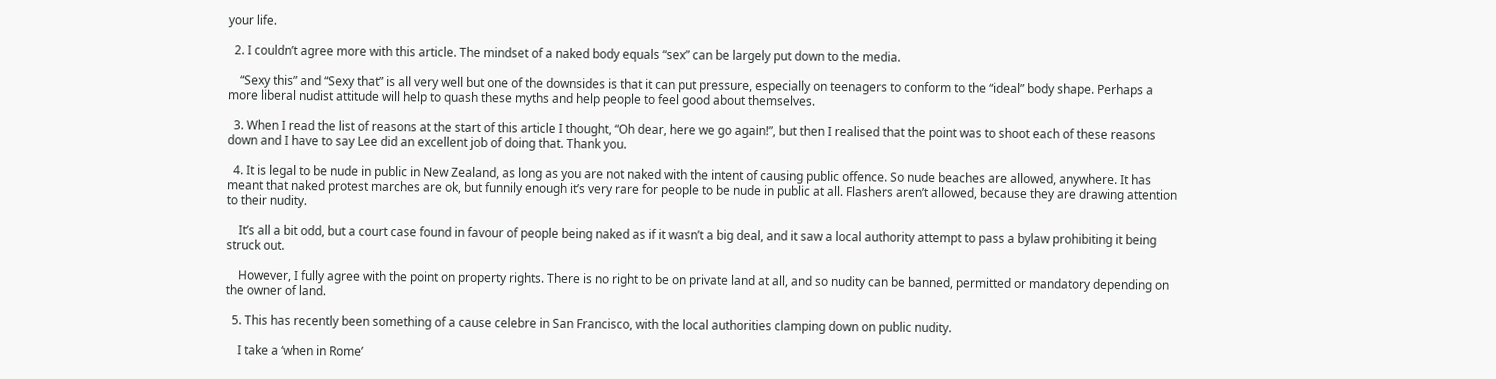your life.

  2. I couldn’t agree more with this article. The mindset of a naked body equals “sex” can be largely put down to the media.

    “Sexy this” and “Sexy that” is all very well but one of the downsides is that it can put pressure, especially on teenagers to conform to the “ideal” body shape. Perhaps a more liberal nudist attitude will help to quash these myths and help people to feel good about themselves.

  3. When I read the list of reasons at the start of this article I thought, “Oh dear, here we go again!”, but then I realised that the point was to shoot each of these reasons down and I have to say Lee did an excellent job of doing that. Thank you.

  4. It is legal to be nude in public in New Zealand, as long as you are not naked with the intent of causing public offence. So nude beaches are allowed, anywhere. It has meant that naked protest marches are ok, but funnily enough it’s very rare for people to be nude in public at all. Flashers aren’t allowed, because they are drawing attention to their nudity.

    It’s all a bit odd, but a court case found in favour of people being naked as if it wasn’t a big deal, and it saw a local authority attempt to pass a bylaw prohibiting it being struck out.

    However, I fully agree with the point on property rights. There is no right to be on private land at all, and so nudity can be banned, permitted or mandatory depending on the owner of land.

  5. This has recently been something of a cause celebre in San Francisco, with the local authorities clamping down on public nudity.

    I take a ‘when in Rome’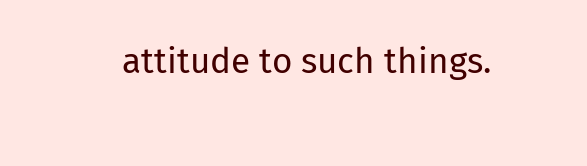attitude to such things.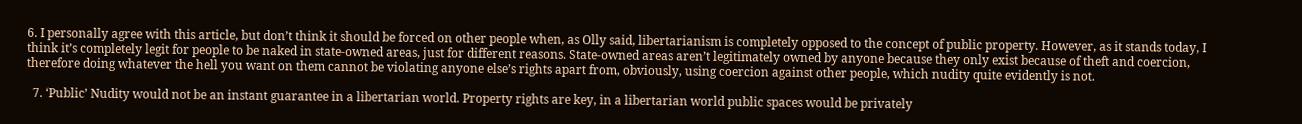6. I personally agree with this article, but don’t think it should be forced on other people when, as Olly said, libertarianism is completely opposed to the concept of public property. However, as it stands today, I think it’s completely legit for people to be naked in state-owned areas, just for different reasons. State-owned areas aren’t legitimately owned by anyone because they only exist because of theft and coercion, therefore doing whatever the hell you want on them cannot be violating anyone else’s rights apart from, obviously, using coercion against other people, which nudity quite evidently is not.

  7. ‘Public’ Nudity would not be an instant guarantee in a libertarian world. Property rights are key, in a libertarian world public spaces would be privately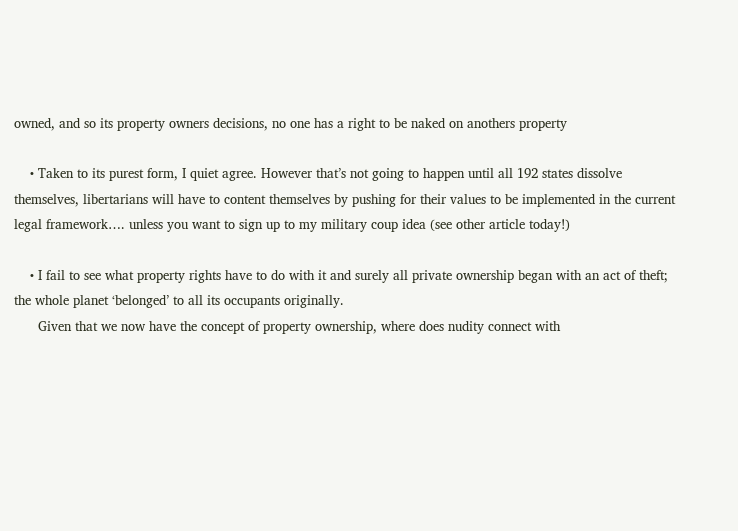owned, and so its property owners decisions, no one has a right to be naked on anothers property

    • Taken to its purest form, I quiet agree. However that’s not going to happen until all 192 states dissolve themselves, libertarians will have to content themselves by pushing for their values to be implemented in the current legal framework…. unless you want to sign up to my military coup idea (see other article today!)

    • I fail to see what property rights have to do with it and surely all private ownership began with an act of theft; the whole planet ‘belonged’ to all its occupants originally.
      Given that we now have the concept of property ownership, where does nudity connect with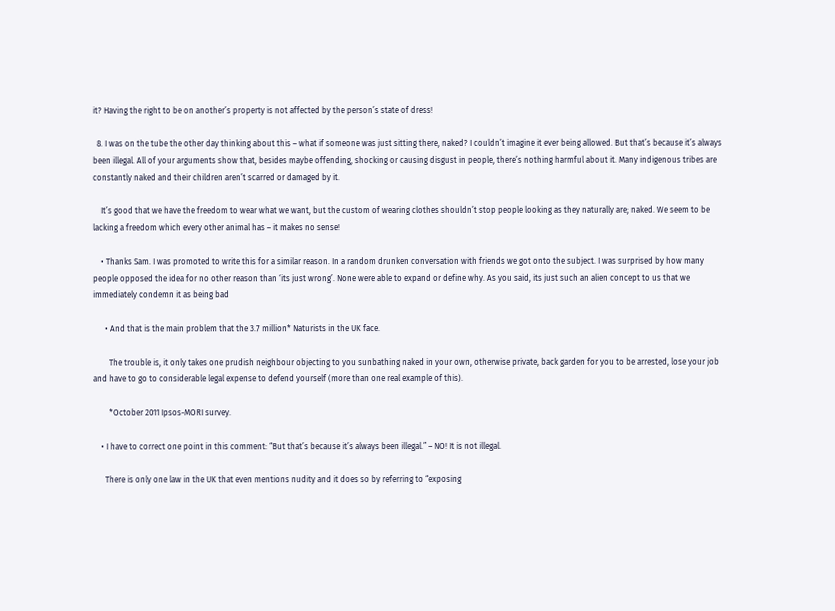it? Having the right to be on another’s property is not affected by the person’s state of dress!

  8. I was on the tube the other day thinking about this – what if someone was just sitting there, naked? I couldn’t imagine it ever being allowed. But that’s because it’s always been illegal. All of your arguments show that, besides maybe offending, shocking or causing disgust in people, there’s nothing harmful about it. Many indigenous tribes are constantly naked and their children aren’t scarred or damaged by it.

    It’s good that we have the freedom to wear what we want, but the custom of wearing clothes shouldn’t stop people looking as they naturally are; naked. We seem to be lacking a freedom which every other animal has – it makes no sense!

    • Thanks Sam. I was promoted to write this for a similar reason. In a random drunken conversation with friends we got onto the subject. I was surprised by how many people opposed the idea for no other reason than ‘its just wrong’. None were able to expand or define why. As you said, its just such an alien concept to us that we immediately condemn it as being bad

      • And that is the main problem that the 3.7 million* Naturists in the UK face.

        The trouble is, it only takes one prudish neighbour objecting to you sunbathing naked in your own, otherwise private, back garden for you to be arrested, lose your job and have to go to considerable legal expense to defend yourself (more than one real example of this).

        *October 2011 Ipsos-MORI survey.

    • I have to correct one point in this comment: “But that’s because it’s always been illegal.” – NO! It is not illegal.

      There is only one law in the UK that even mentions nudity and it does so by referring to “exposing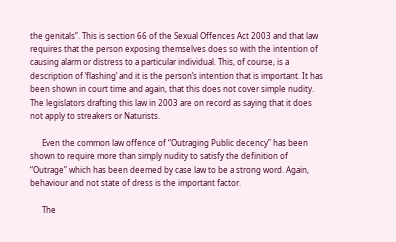the genitals”. This is section 66 of the Sexual Offences Act 2003 and that law requires that the person exposing themselves does so with the intention of causing alarm or distress to a particular individual. This, of course, is a description of ‘flashing’ and it is the person’s intention that is important. It has been shown in court time and again, that this does not cover simple nudity. The legislators drafting this law in 2003 are on record as saying that it does not apply to streakers or Naturists.

      Even the common law offence of “Outraging Public decency” has been shown to require more than simply nudity to satisfy the definition of “Outrage” which has been deemed by case law to be a strong word. Again, behaviour and not state of dress is the important factor.

      The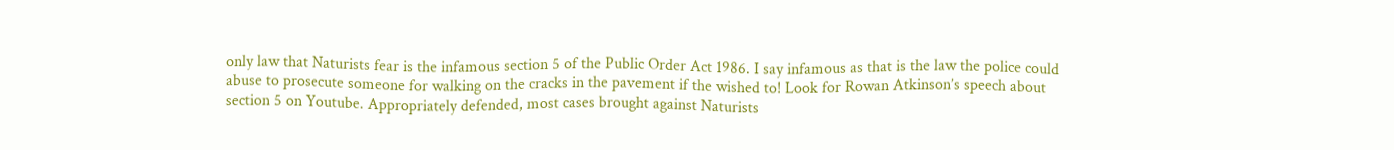only law that Naturists fear is the infamous section 5 of the Public Order Act 1986. I say infamous as that is the law the police could abuse to prosecute someone for walking on the cracks in the pavement if the wished to! Look for Rowan Atkinson’s speech about section 5 on Youtube. Appropriately defended, most cases brought against Naturists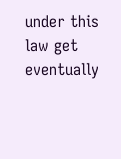under this law get eventually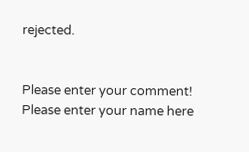rejected.


Please enter your comment!
Please enter your name here